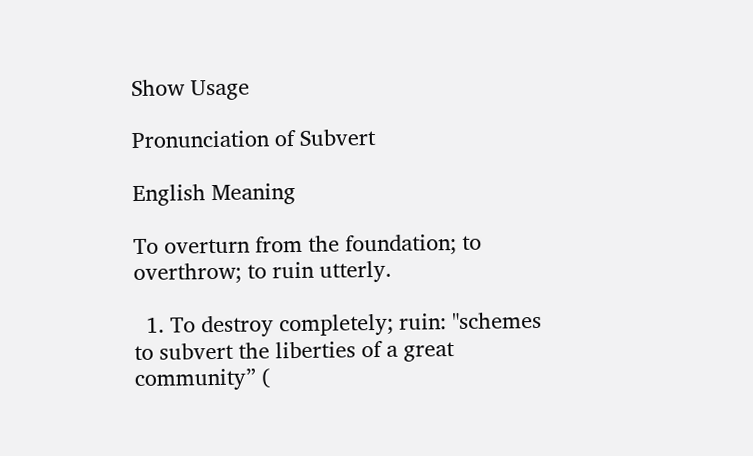Show Usage

Pronunciation of Subvert

English Meaning

To overturn from the foundation; to overthrow; to ruin utterly.

  1. To destroy completely; ruin: "schemes to subvert the liberties of a great community” (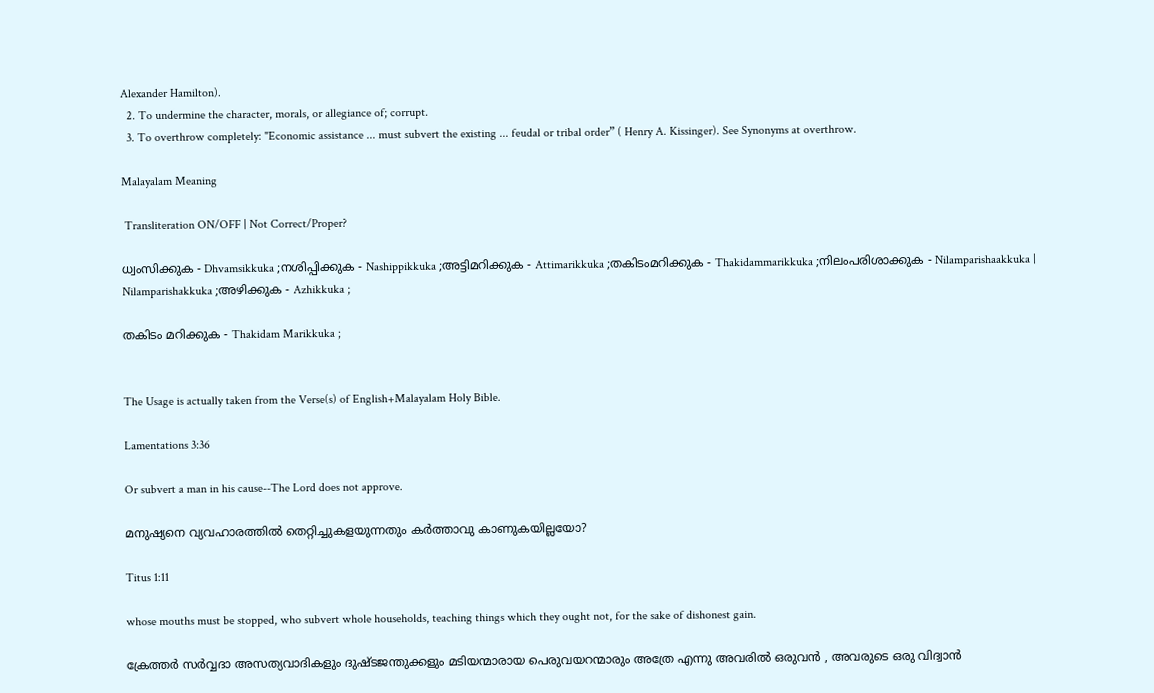Alexander Hamilton).
  2. To undermine the character, morals, or allegiance of; corrupt.
  3. To overthrow completely: "Economic assistance ... must subvert the existing ... feudal or tribal order” ( Henry A. Kissinger). See Synonyms at overthrow.

Malayalam Meaning

 Transliteration ON/OFF | Not Correct/Proper?

ധ്വംസിക്കുക - Dhvamsikkuka ;നശിപ്പിക്കുക - Nashippikkuka ;അട്ടിമറിക്കുക - Attimarikkuka ;തകിടംമറിക്കുക - Thakidammarikkuka ;നിലംപരിശാക്കുക - Nilamparishaakkuka | Nilamparishakkuka ;അഴിക്കുക - Azhikkuka ;

തകിടം മറിക്കുക - Thakidam Marikkuka ;


The Usage is actually taken from the Verse(s) of English+Malayalam Holy Bible.

Lamentations 3:36

Or subvert a man in his cause--The Lord does not approve.

മനുഷ്യനെ വ്യവഹാരത്തിൽ തെറ്റിച്ചുകളയുന്നതും കർത്താവു കാണുകയില്ലയോ?

Titus 1:11

whose mouths must be stopped, who subvert whole households, teaching things which they ought not, for the sake of dishonest gain.

ക്രേത്തർ സർവ്വദാ അസത്യവാദികളും ദുഷ്ടജന്തുക്കളും മടിയന്മാരായ പെരുവയറന്മാരും അത്രേ എന്നു അവരിൽ ഒരുവൻ , അവരുടെ ഒരു വിദ്വാൻ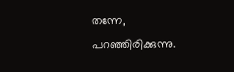തന്നേ, പറഞ്ഞിരിക്കുന്നു.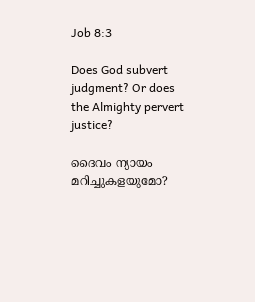Job 8:3

Does God subvert judgment? Or does the Almighty pervert justice?

ദൈവം ന്യായം മറിച്ചുകളയുമോ?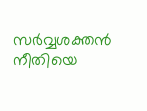സർവ്വശക്തൻ നീതിയെ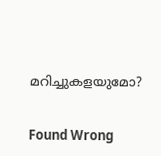മറിച്ചുകളയുമോ?


Found Wrong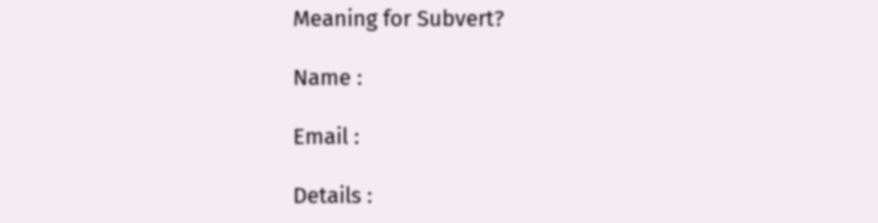Meaning for Subvert?

Name :

Email :

Details :